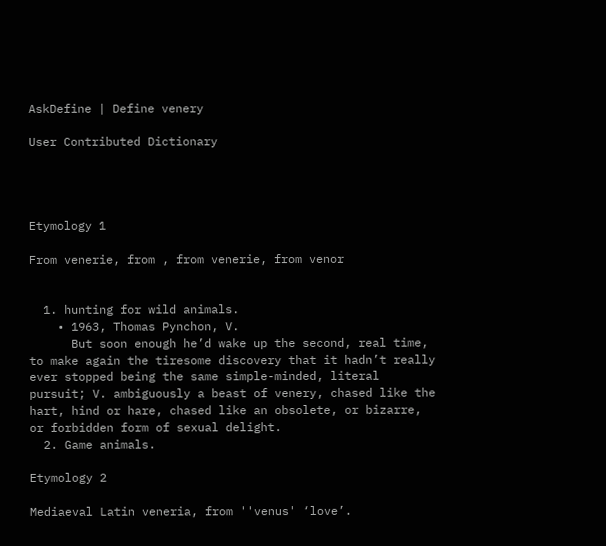AskDefine | Define venery

User Contributed Dictionary




Etymology 1

From venerie, from , from venerie, from venor


  1. hunting for wild animals.
    • 1963, Thomas Pynchon, V.
      But soon enough he’d wake up the second, real time, to make again the tiresome discovery that it hadn’t really ever stopped being the same simple-minded, literal pursuit; V. ambiguously a beast of venery, chased like the hart, hind or hare, chased like an obsolete, or bizarre, or forbidden form of sexual delight.
  2. Game animals.

Etymology 2

Mediaeval Latin veneria, from ''venus' ‘love’.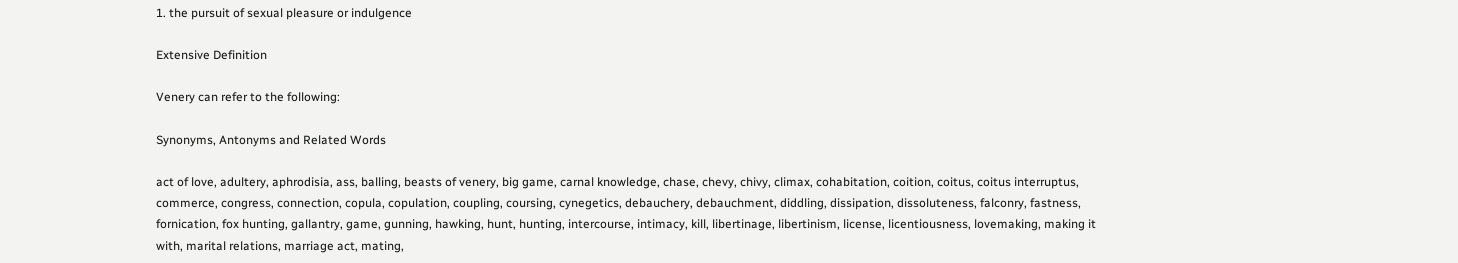1. the pursuit of sexual pleasure or indulgence

Extensive Definition

Venery can refer to the following:

Synonyms, Antonyms and Related Words

act of love, adultery, aphrodisia, ass, balling, beasts of venery, big game, carnal knowledge, chase, chevy, chivy, climax, cohabitation, coition, coitus, coitus interruptus, commerce, congress, connection, copula, copulation, coupling, coursing, cynegetics, debauchery, debauchment, diddling, dissipation, dissoluteness, falconry, fastness, fornication, fox hunting, gallantry, game, gunning, hawking, hunt, hunting, intercourse, intimacy, kill, libertinage, libertinism, license, licentiousness, lovemaking, making it with, marital relations, marriage act, mating,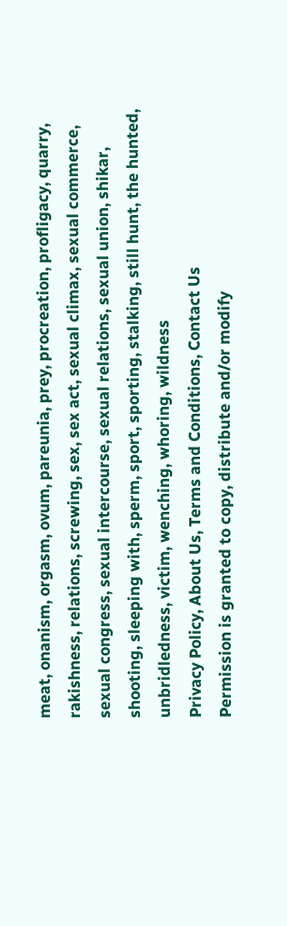meat, onanism, orgasm, ovum, pareunia, prey, procreation, profligacy, quarry, rakishness, relations, screwing, sex, sex act, sexual climax, sexual commerce, sexual congress, sexual intercourse, sexual relations, sexual union, shikar, shooting, sleeping with, sperm, sport, sporting, stalking, still hunt, the hunted, unbridledness, victim, wenching, whoring, wildness
Privacy Policy, About Us, Terms and Conditions, Contact Us
Permission is granted to copy, distribute and/or modify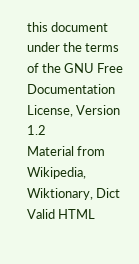this document under the terms of the GNU Free Documentation License, Version 1.2
Material from Wikipedia, Wiktionary, Dict
Valid HTML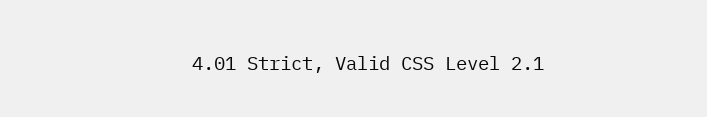4.01 Strict, Valid CSS Level 2.1